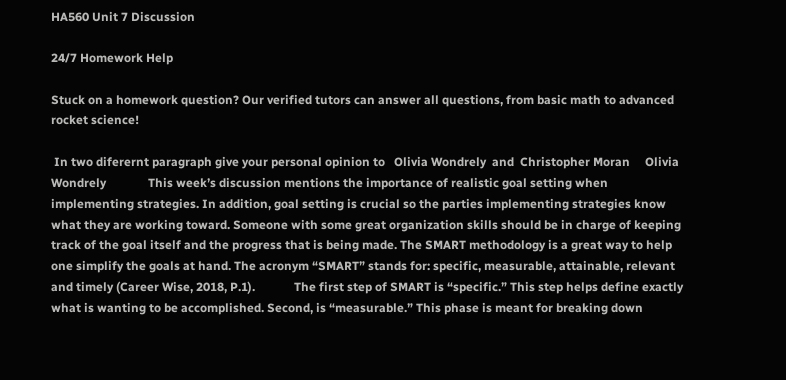HA560 Unit 7 Discussion

24/7 Homework Help

Stuck on a homework question? Our verified tutors can answer all questions, from basic math to advanced rocket science!

 In two diferernt paragraph give your personal opinion to   Olivia Wondrely  and  Christopher Moran     Olivia Wondrely              This week’s discussion mentions the importance of realistic goal setting when implementing strategies. In addition, goal setting is crucial so the parties implementing strategies know what they are working toward. Someone with some great organization skills should be in charge of keeping track of the goal itself and the progress that is being made. The SMART methodology is a great way to help one simplify the goals at hand. The acronym “SMART” stands for: specific, measurable, attainable, relevant and timely (Career Wise, 2018, P.1).             The first step of SMART is “specific.” This step helps define exactly what is wanting to be accomplished. Second, is “measurable.” This phase is meant for breaking down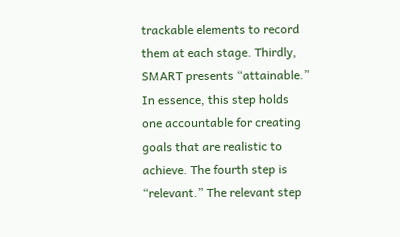trackable elements to record them at each stage. Thirdly, SMART presents “attainable.” In essence, this step holds one accountable for creating goals that are realistic to achieve. The fourth step is “relevant.” The relevant step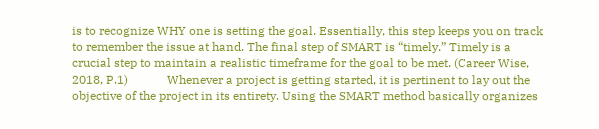is to recognize WHY one is setting the goal. Essentially, this step keeps you on track to remember the issue at hand. The final step of SMART is “timely.” Timely is a crucial step to maintain a realistic timeframe for the goal to be met. (Career Wise, 2018, P.1)             Whenever a project is getting started, it is pertinent to lay out the objective of the project in its entirety. Using the SMART method basically organizes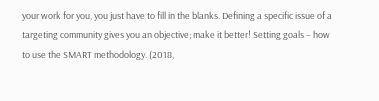your work for you, you just have to fill in the blanks. Defining a specific issue of a targeting community gives you an objective; make it better! Setting goals – how to use the SMART methodology. (2018,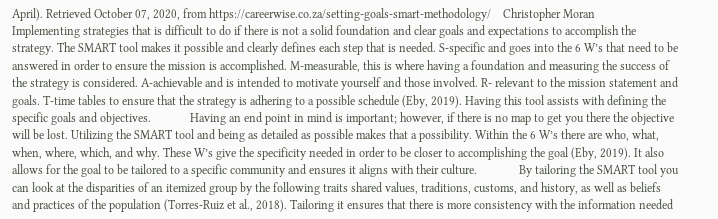April). Retrieved October 07, 2020, from https://careerwise.co.za/setting-goals-smart-methodology/    Christopher Moran               Implementing strategies that is difficult to do if there is not a solid foundation and clear goals and expectations to accomplish the strategy. The SMART tool makes it possible and clearly defines each step that is needed. S-specific and goes into the 6 W’s that need to be answered in order to ensure the mission is accomplished. M-measurable, this is where having a foundation and measuring the success of the strategy is considered. A-achievable and is intended to motivate yourself and those involved. R- relevant to the mission statement and goals. T-time tables to ensure that the strategy is adhering to a possible schedule (Eby, 2019). Having this tool assists with defining the specific goals and objectives.             Having an end point in mind is important; however, if there is no map to get you there the objective will be lost. Utilizing the SMART tool and being as detailed as possible makes that a possibility. Within the 6 W’s there are who, what, when, where, which, and why. These W’s give the specificity needed in order to be closer to accomplishing the goal (Eby, 2019). It also allows for the goal to be tailored to a specific community and ensures it aligns with their culture.              By tailoring the SMART tool you can look at the disparities of an itemized group by the following traits shared values, traditions, customs, and history, as well as beliefs and practices of the population (Torres-Ruiz et al., 2018). Tailoring it ensures that there is more consistency with the information needed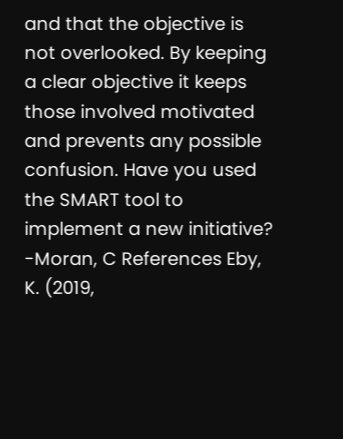and that the objective is not overlooked. By keeping a clear objective it keeps those involved motivated and prevents any possible confusion. Have you used the SMART tool to implement a new initiative? -Moran, C References Eby, K. (2019,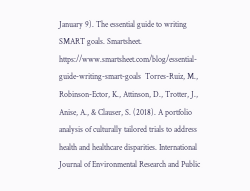January 9). The essential guide to writing SMART goals. Smartsheet. https://www.smartsheet.com/blog/essential-guide-writing-smart-goals  Torres-Ruiz, M., Robinson-Ector, K., Attinson, D., Trotter, J., Anise, A., & Clauser, S. (2018). A portfolio analysis of culturally tailored trials to address health and healthcare disparities. International Journal of Environmental Research and Public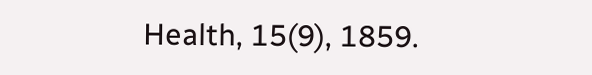Health, 15(9), 1859.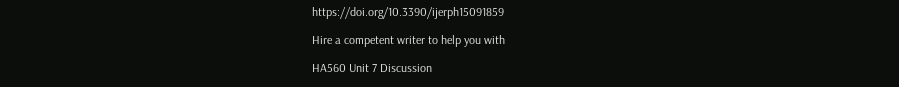https://doi.org/10.3390/ijerph15091859

Hire a competent writer to help you with

HA560 Unit 7 Discussion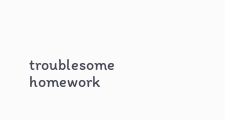troublesome homework